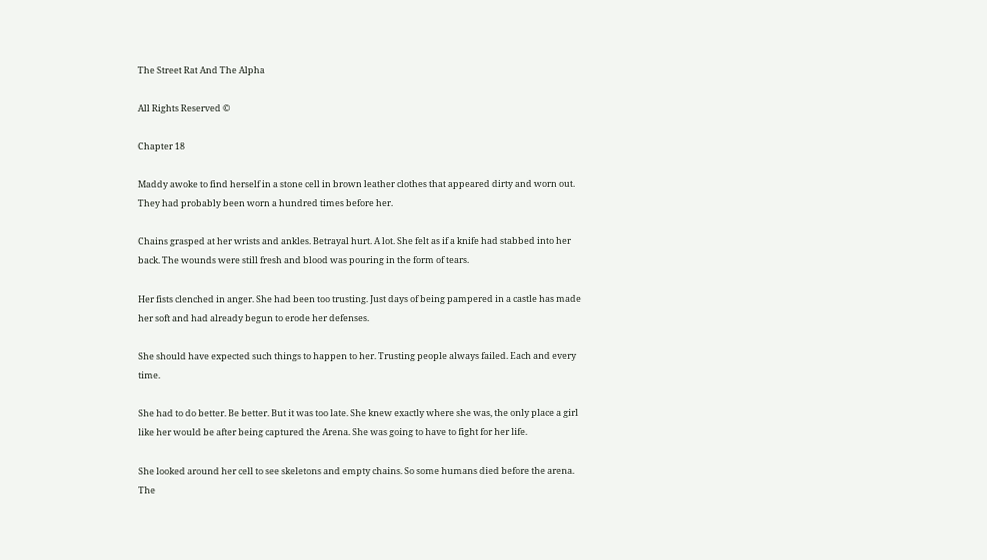The Street Rat And The Alpha

All Rights Reserved ©

Chapter 18

Maddy awoke to find herself in a stone cell in brown leather clothes that appeared dirty and worn out. They had probably been worn a hundred times before her.

Chains grasped at her wrists and ankles. Betrayal hurt. A lot. She felt as if a knife had stabbed into her back. The wounds were still fresh and blood was pouring in the form of tears.

Her fists clenched in anger. She had been too trusting. Just days of being pampered in a castle has made her soft and had already begun to erode her defenses.

She should have expected such things to happen to her. Trusting people always failed. Each and every time.

She had to do better. Be better. But it was too late. She knew exactly where she was, the only place a girl like her would be after being captured the Arena. She was going to have to fight for her life.

She looked around her cell to see skeletons and empty chains. So some humans died before the arena. The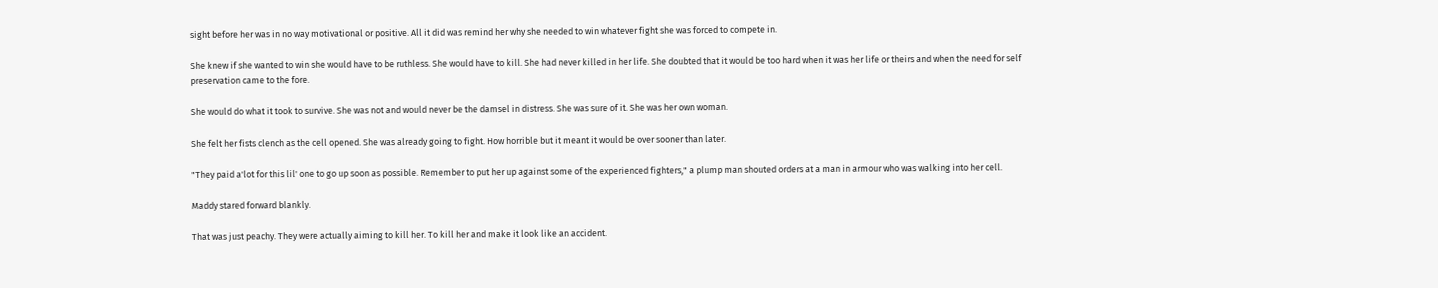sight before her was in no way motivational or positive. All it did was remind her why she needed to win whatever fight she was forced to compete in.

She knew if she wanted to win she would have to be ruthless. She would have to kill. She had never killed in her life. She doubted that it would be too hard when it was her life or theirs and when the need for self preservation came to the fore.

She would do what it took to survive. She was not and would never be the damsel in distress. She was sure of it. She was her own woman.

She felt her fists clench as the cell opened. She was already going to fight. How horrible but it meant it would be over sooner than later.

"They paid a'lot for this lil' one to go up soon as possible. Remember to put her up against some of the experienced fighters," a plump man shouted orders at a man in armour who was walking into her cell.

Maddy stared forward blankly.

That was just peachy. They were actually aiming to kill her. To kill her and make it look like an accident.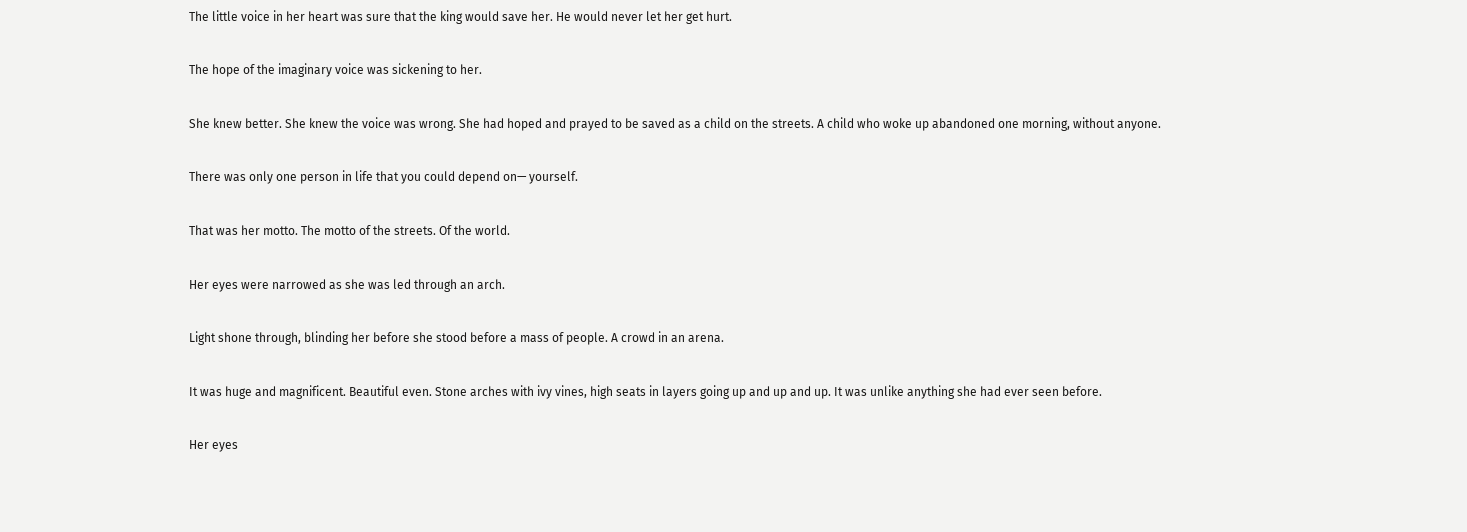The little voice in her heart was sure that the king would save her. He would never let her get hurt.

The hope of the imaginary voice was sickening to her.

She knew better. She knew the voice was wrong. She had hoped and prayed to be saved as a child on the streets. A child who woke up abandoned one morning, without anyone.

There was only one person in life that you could depend on— yourself.

That was her motto. The motto of the streets. Of the world.

Her eyes were narrowed as she was led through an arch.

Light shone through, blinding her before she stood before a mass of people. A crowd in an arena.

It was huge and magnificent. Beautiful even. Stone arches with ivy vines, high seats in layers going up and up and up. It was unlike anything she had ever seen before.

Her eyes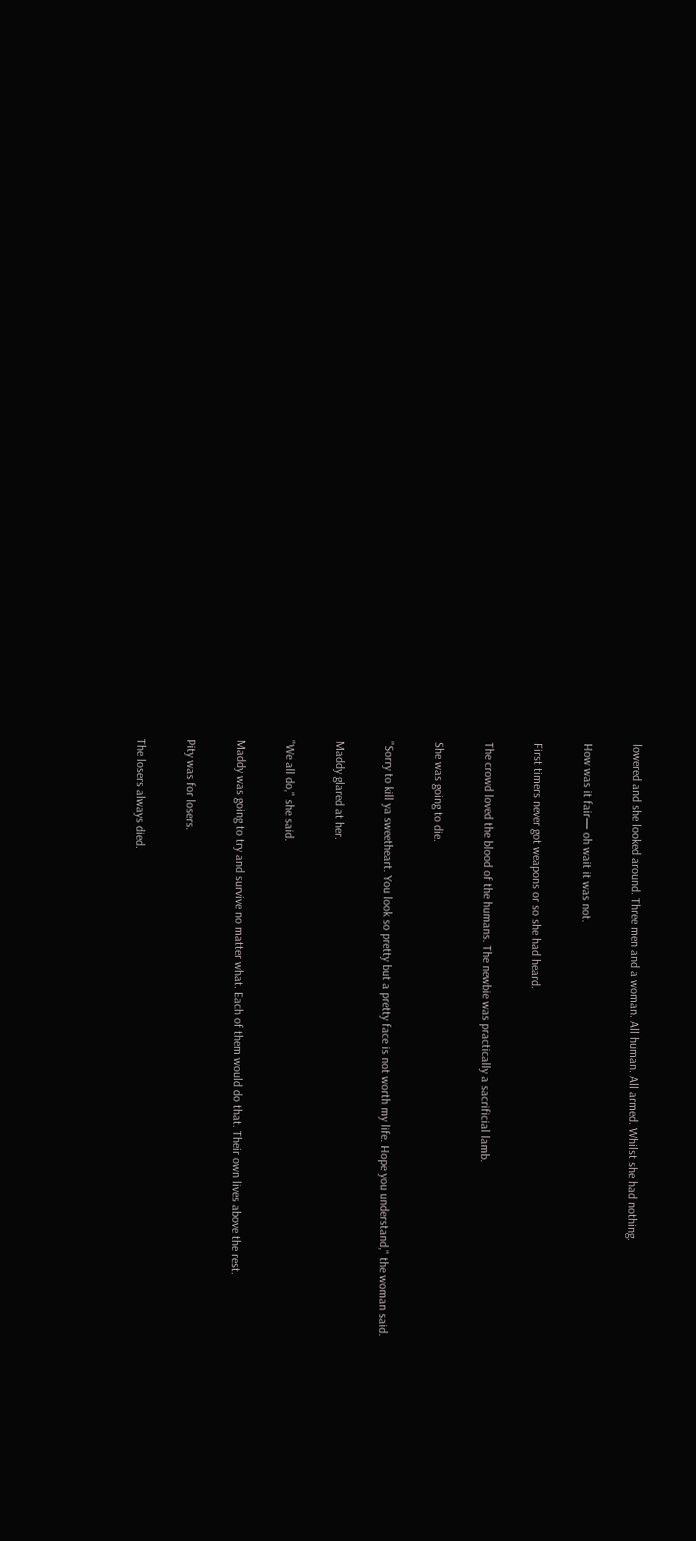lowered and she looked around. Three men and a woman. All human. All armed. Whilst she had nothing.

How was it fair— oh wait it was not.

First timers never got weapons or so she had heard.

The crowd loved the blood of the humans. The newbie was practically a sacrificial lamb.

She was going to die.

"Sorry to kill ya sweetheart. You look so pretty but a pretty face is not worth my life. Hope you understand," the woman said.

Maddy glared at her.

"We all do," she said.

Maddy was going to try and survive no matter what. Each of them would do that. Their own lives above the rest.

Pity was for losers.

The losers always died.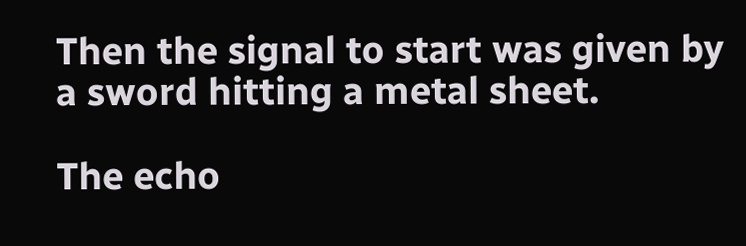Then the signal to start was given by a sword hitting a metal sheet.

The echo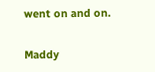went on and on.

Maddy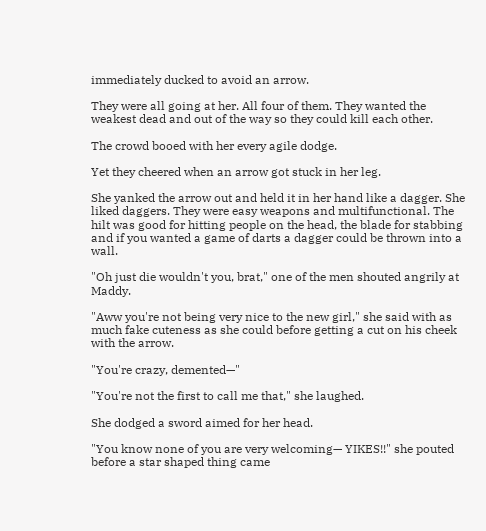immediately ducked to avoid an arrow.

They were all going at her. All four of them. They wanted the weakest dead and out of the way so they could kill each other.

The crowd booed with her every agile dodge.

Yet they cheered when an arrow got stuck in her leg.

She yanked the arrow out and held it in her hand like a dagger. She liked daggers. They were easy weapons and multifunctional. The hilt was good for hitting people on the head, the blade for stabbing and if you wanted a game of darts a dagger could be thrown into a wall.

"Oh just die wouldn't you, brat," one of the men shouted angrily at Maddy.

"Aww you're not being very nice to the new girl," she said with as much fake cuteness as she could before getting a cut on his cheek with the arrow.

"You're crazy, demented—"

"You're not the first to call me that," she laughed.

She dodged a sword aimed for her head.

"You know none of you are very welcoming— YIKES!!" she pouted before a star shaped thing came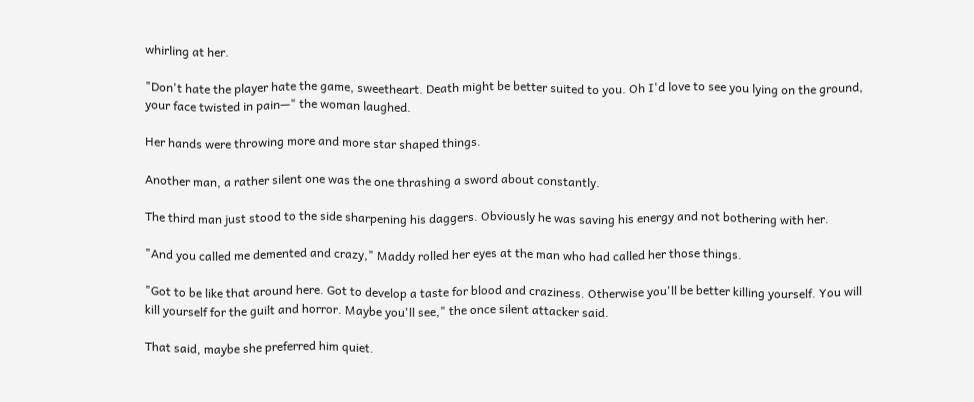whirling at her.

"Don't hate the player hate the game, sweetheart. Death might be better suited to you. Oh I'd love to see you lying on the ground, your face twisted in pain—" the woman laughed.

Her hands were throwing more and more star shaped things.

Another man, a rather silent one was the one thrashing a sword about constantly.

The third man just stood to the side sharpening his daggers. Obviously he was saving his energy and not bothering with her.

"And you called me demented and crazy," Maddy rolled her eyes at the man who had called her those things.

"Got to be like that around here. Got to develop a taste for blood and craziness. Otherwise you'll be better killing yourself. You will kill yourself for the guilt and horror. Maybe you'll see," the once silent attacker said.

That said, maybe she preferred him quiet.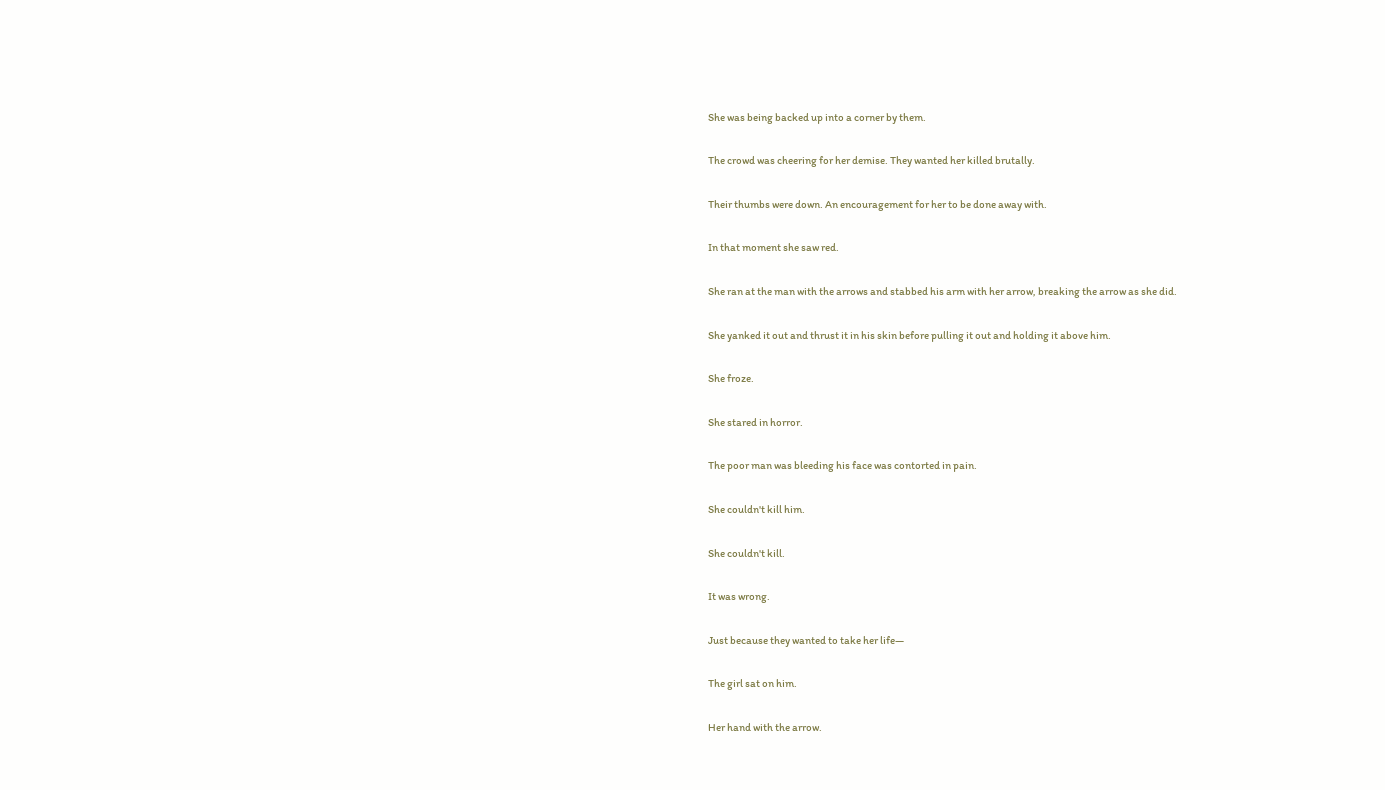She was being backed up into a corner by them.

The crowd was cheering for her demise. They wanted her killed brutally.

Their thumbs were down. An encouragement for her to be done away with.

In that moment she saw red.

She ran at the man with the arrows and stabbed his arm with her arrow, breaking the arrow as she did.

She yanked it out and thrust it in his skin before pulling it out and holding it above him.

She froze.

She stared in horror.

The poor man was bleeding his face was contorted in pain.

She couldn't kill him.

She couldn't kill.

It was wrong.

Just because they wanted to take her life—

The girl sat on him.

Her hand with the arrow.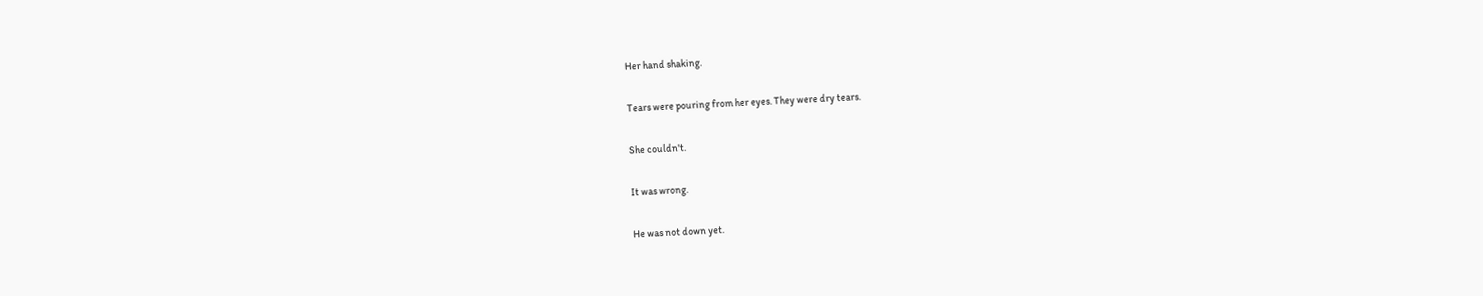Her hand shaking.

Tears were pouring from her eyes. They were dry tears.

She couldn't.

It was wrong.

He was not down yet.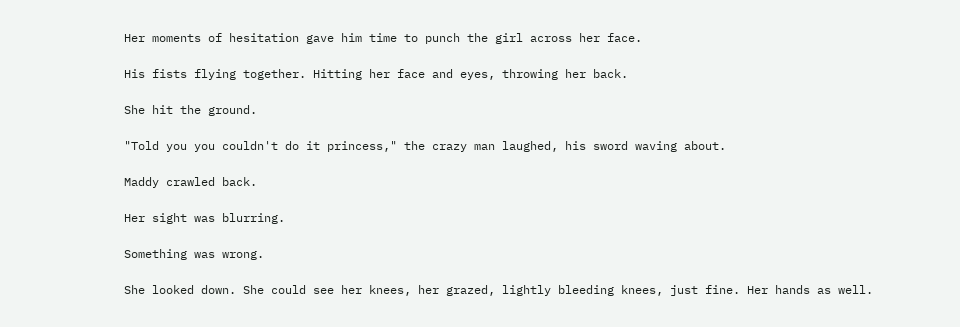Her moments of hesitation gave him time to punch the girl across her face.

His fists flying together. Hitting her face and eyes, throwing her back.

She hit the ground.

"Told you you couldn't do it princess," the crazy man laughed, his sword waving about.

Maddy crawled back.

Her sight was blurring.

Something was wrong.

She looked down. She could see her knees, her grazed, lightly bleeding knees, just fine. Her hands as well.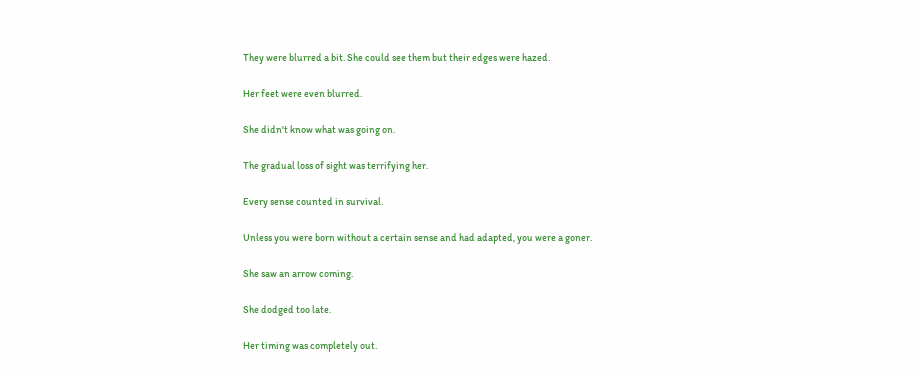They were blurred a bit. She could see them but their edges were hazed.

Her feet were even blurred.

She didn't know what was going on.

The gradual loss of sight was terrifying her.

Every sense counted in survival.

Unless you were born without a certain sense and had adapted, you were a goner.

She saw an arrow coming.

She dodged too late.

Her timing was completely out.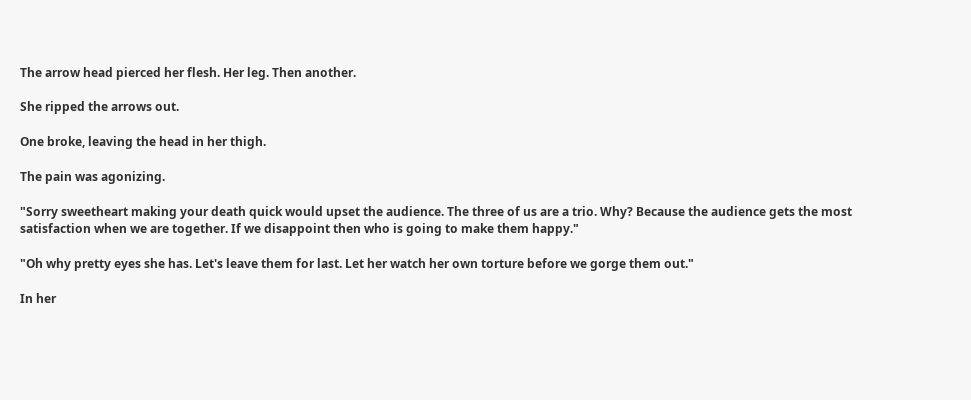The arrow head pierced her flesh. Her leg. Then another.

She ripped the arrows out.

One broke, leaving the head in her thigh.

The pain was agonizing.

"Sorry sweetheart making your death quick would upset the audience. The three of us are a trio. Why? Because the audience gets the most satisfaction when we are together. If we disappoint then who is going to make them happy."

"Oh why pretty eyes she has. Let's leave them for last. Let her watch her own torture before we gorge them out."

In her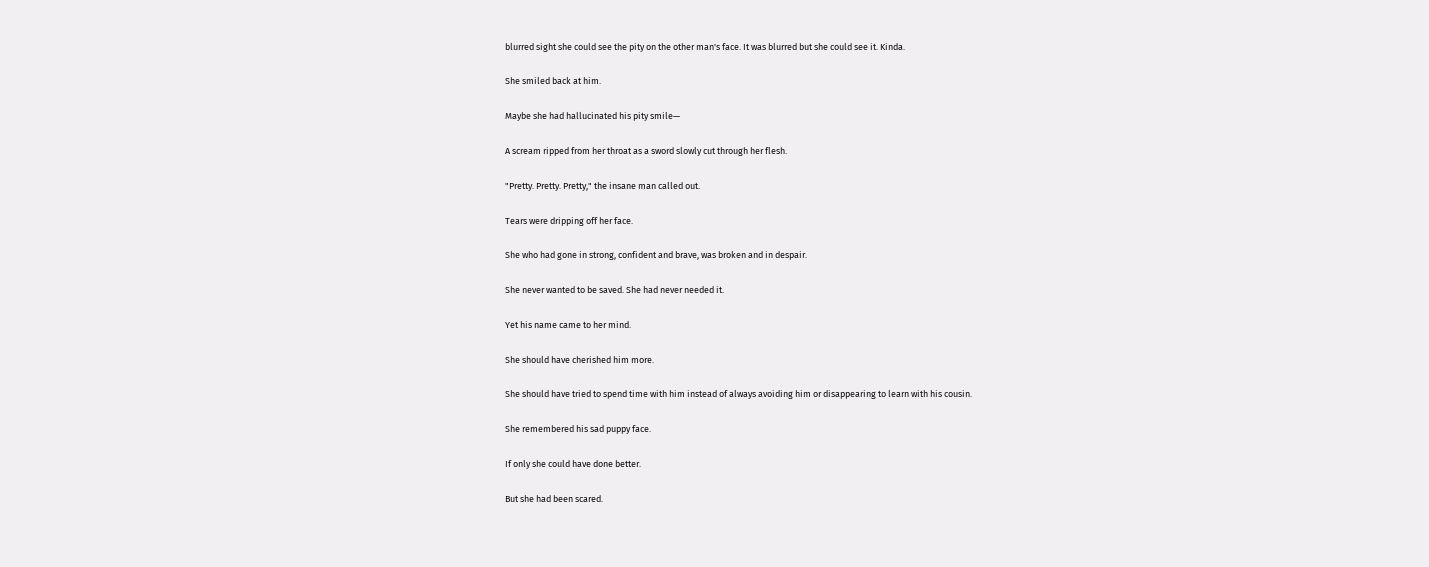blurred sight she could see the pity on the other man's face. It was blurred but she could see it. Kinda.

She smiled back at him.

Maybe she had hallucinated his pity smile—

A scream ripped from her throat as a sword slowly cut through her flesh.

"Pretty. Pretty. Pretty," the insane man called out.

Tears were dripping off her face.

She who had gone in strong, confident and brave, was broken and in despair.

She never wanted to be saved. She had never needed it.

Yet his name came to her mind.

She should have cherished him more.

She should have tried to spend time with him instead of always avoiding him or disappearing to learn with his cousin.

She remembered his sad puppy face.

If only she could have done better.

But she had been scared.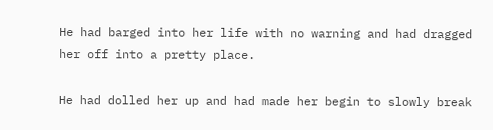He had barged into her life with no warning and had dragged her off into a pretty place.

He had dolled her up and had made her begin to slowly break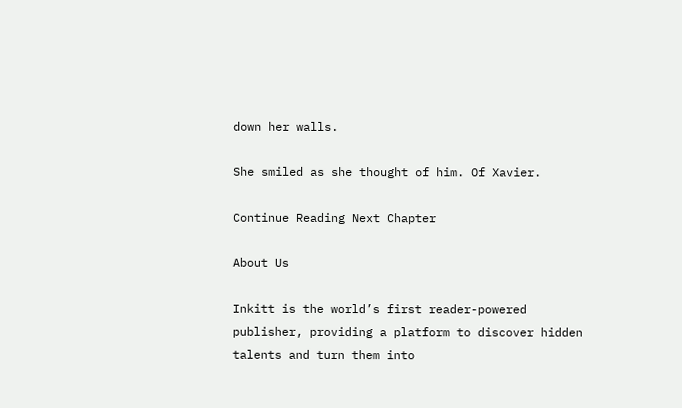down her walls.

She smiled as she thought of him. Of Xavier.

Continue Reading Next Chapter

About Us

Inkitt is the world’s first reader-powered publisher, providing a platform to discover hidden talents and turn them into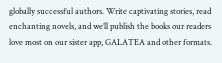globally successful authors. Write captivating stories, read enchanting novels, and we’ll publish the books our readers love most on our sister app, GALATEA and other formats.